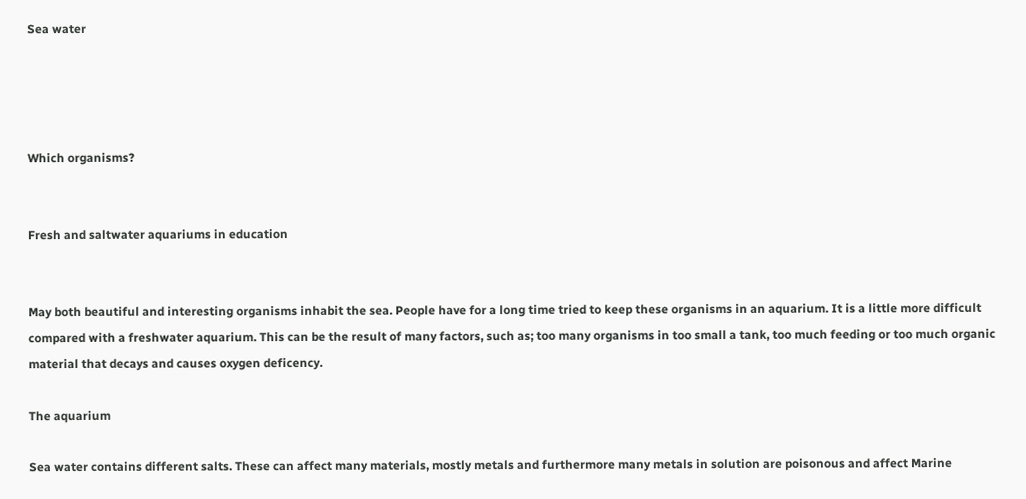Sea water




Which organisms?


Fresh and saltwater aquariums in education


May both beautiful and interesting organisms inhabit the sea. People have for a long time tried to keep these organisms in an aquarium. It is a little more difficult compared with a freshwater aquarium. This can be the result of many factors, such as; too many organisms in too small a tank, too much feeding or too much organic material that decays and causes oxygen deficency.

The aquarium

Sea water contains different salts. These can affect many materials, mostly metals and furthermore many metals in solution are poisonous and affect Marine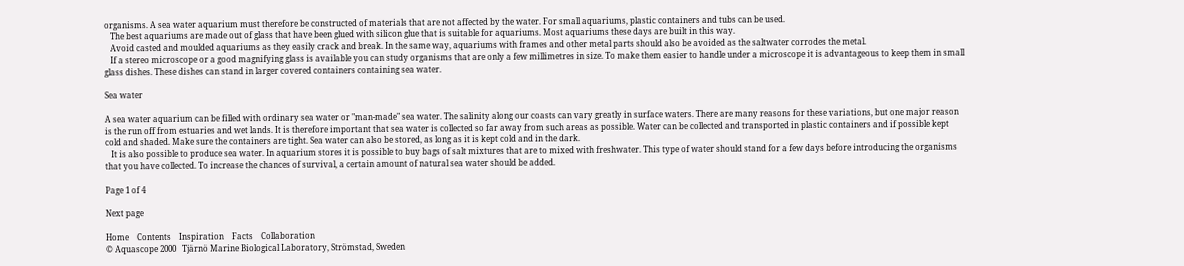organisms. A sea water aquarium must therefore be constructed of materials that are not affected by the water. For small aquariums, plastic containers and tubs can be used.
   The best aquariums are made out of glass that have been glued with silicon glue that is suitable for aquariums. Most aquariums these days are built in this way.
   Avoid casted and moulded aquariums as they easily crack and break. In the same way, aquariums with frames and other metal parts should also be avoided as the saltwater corrodes the metal.
   If a stereo microscope or a good magnifying glass is available you can study organisms that are only a few millimetres in size. To make them easier to handle under a microscope it is advantageous to keep them in small glass dishes. These dishes can stand in larger covered containers containing sea water.

Sea water

A sea water aquarium can be filled with ordinary sea water or "man-made" sea water. The salinity along our coasts can vary greatly in surface waters. There are many reasons for these variations, but one major reason is the run off from estuaries and wet lands. It is therefore important that sea water is collected so far away from such areas as possible. Water can be collected and transported in plastic containers and if possible kept cold and shaded. Make sure the containers are tight. Sea water can also be stored, as long as it is kept cold and in the dark.
   It is also possible to produce sea water. In aquarium stores it is possible to buy bags of salt mixtures that are to mixed with freshwater. This type of water should stand for a few days before introducing the organisms that you have collected. To increase the chances of survival, a certain amount of natural sea water should be added.

Page 1 of 4

Next page

Home    Contents    Inspiration    Facts    Collaboration
© Aquascope 2000   Tjärnö Marine Biological Laboratory, Strömstad, Sweden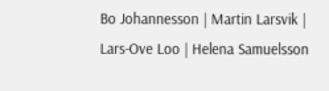Bo Johannesson | Martin Larsvik | Lars-Ove Loo | Helena Samuelsson